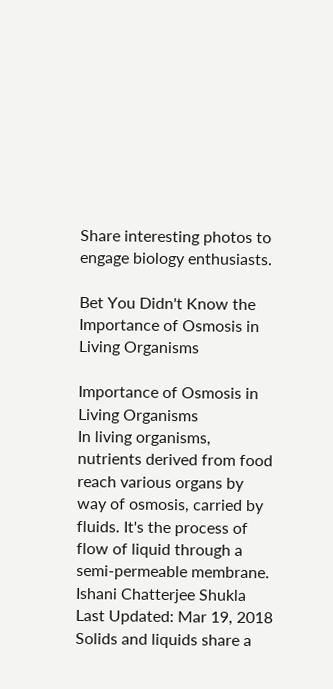Share interesting photos to engage biology enthusiasts.

Bet You Didn't Know the Importance of Osmosis in Living Organisms

Importance of Osmosis in Living Organisms
In living organisms, nutrients derived from food reach various organs by way of osmosis, carried by fluids. It's the process of flow of liquid through a semi-permeable membrane.
Ishani Chatterjee Shukla
Last Updated: Mar 19, 2018
Solids and liquids share a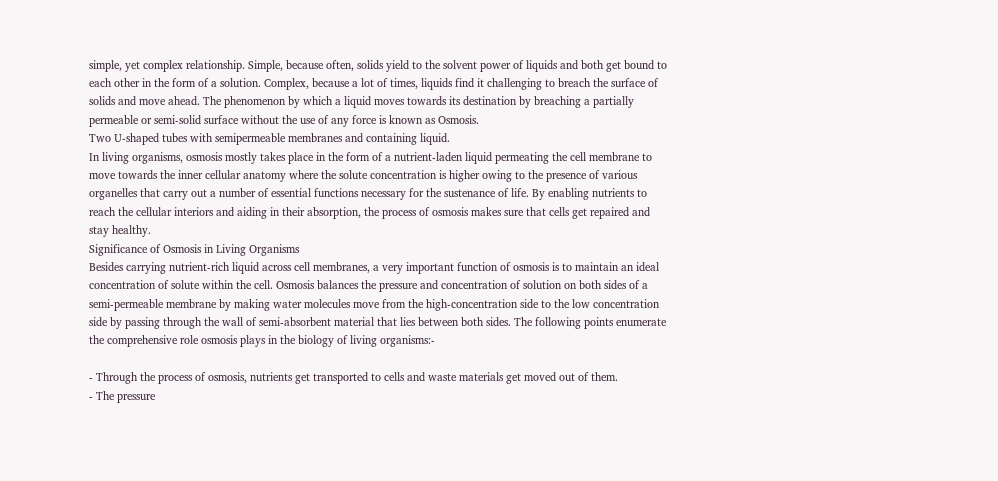simple, yet complex relationship. Simple, because often, solids yield to the solvent power of liquids and both get bound to each other in the form of a solution. Complex, because a lot of times, liquids find it challenging to breach the surface of solids and move ahead. The phenomenon by which a liquid moves towards its destination by breaching a partially permeable or semi-solid surface without the use of any force is known as Osmosis.
Two U-shaped tubes with semipermeable membranes and containing liquid.
In living organisms, osmosis mostly takes place in the form of a nutrient-laden liquid permeating the cell membrane to move towards the inner cellular anatomy where the solute concentration is higher owing to the presence of various organelles that carry out a number of essential functions necessary for the sustenance of life. By enabling nutrients to reach the cellular interiors and aiding in their absorption, the process of osmosis makes sure that cells get repaired and stay healthy.
Significance of Osmosis in Living Organisms
Besides carrying nutrient-rich liquid across cell membranes, a very important function of osmosis is to maintain an ideal concentration of solute within the cell. Osmosis balances the pressure and concentration of solution on both sides of a semi-permeable membrane by making water molecules move from the high-concentration side to the low concentration side by passing through the wall of semi-absorbent material that lies between both sides. The following points enumerate the comprehensive role osmosis plays in the biology of living organisms:-

- Through the process of osmosis, nutrients get transported to cells and waste materials get moved out of them.
- The pressure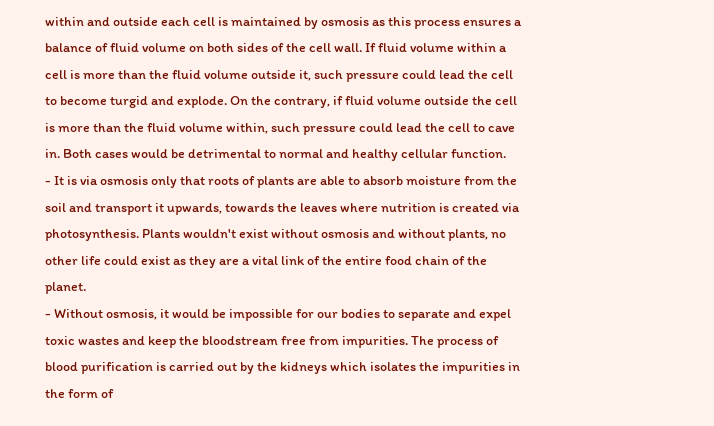within and outside each cell is maintained by osmosis as this process ensures a balance of fluid volume on both sides of the cell wall. If fluid volume within a cell is more than the fluid volume outside it, such pressure could lead the cell to become turgid and explode. On the contrary, if fluid volume outside the cell is more than the fluid volume within, such pressure could lead the cell to cave in. Both cases would be detrimental to normal and healthy cellular function.
- It is via osmosis only that roots of plants are able to absorb moisture from the soil and transport it upwards, towards the leaves where nutrition is created via photosynthesis. Plants wouldn't exist without osmosis and without plants, no other life could exist as they are a vital link of the entire food chain of the planet.
- Without osmosis, it would be impossible for our bodies to separate and expel toxic wastes and keep the bloodstream free from impurities. The process of blood purification is carried out by the kidneys which isolates the impurities in the form of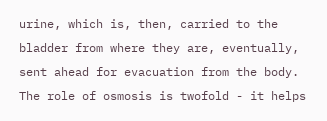urine, which is, then, carried to the bladder from where they are, eventually, sent ahead for evacuation from the body.
The role of osmosis is twofold - it helps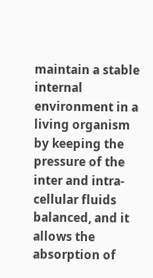maintain a stable internal environment in a living organism by keeping the pressure of the inter and intra-cellular fluids balanced, and it allows the absorption of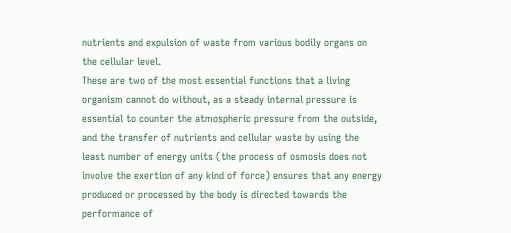nutrients and expulsion of waste from various bodily organs on the cellular level.
These are two of the most essential functions that a living organism cannot do without, as a steady internal pressure is essential to counter the atmospheric pressure from the outside, and the transfer of nutrients and cellular waste by using the least number of energy units (the process of osmosis does not involve the exertion of any kind of force) ensures that any energy produced or processed by the body is directed towards the performance of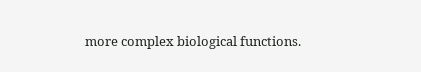more complex biological functions.